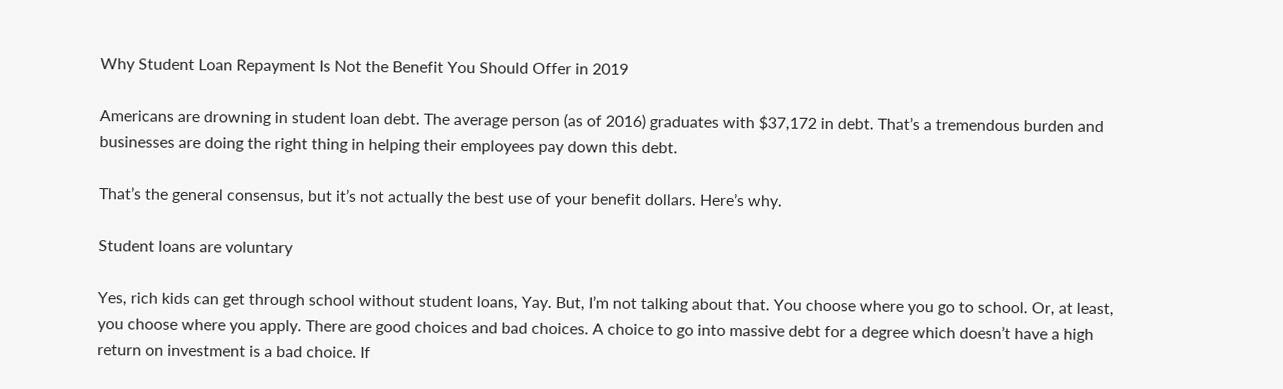Why Student Loan Repayment Is Not the Benefit You Should Offer in 2019

Americans are drowning in student loan debt. The average person (as of 2016) graduates with $37,172 in debt. That’s a tremendous burden and businesses are doing the right thing in helping their employees pay down this debt.

That’s the general consensus, but it’s not actually the best use of your benefit dollars. Here’s why.

Student loans are voluntary

Yes, rich kids can get through school without student loans, Yay. But, I’m not talking about that. You choose where you go to school. Or, at least, you choose where you apply. There are good choices and bad choices. A choice to go into massive debt for a degree which doesn’t have a high return on investment is a bad choice. If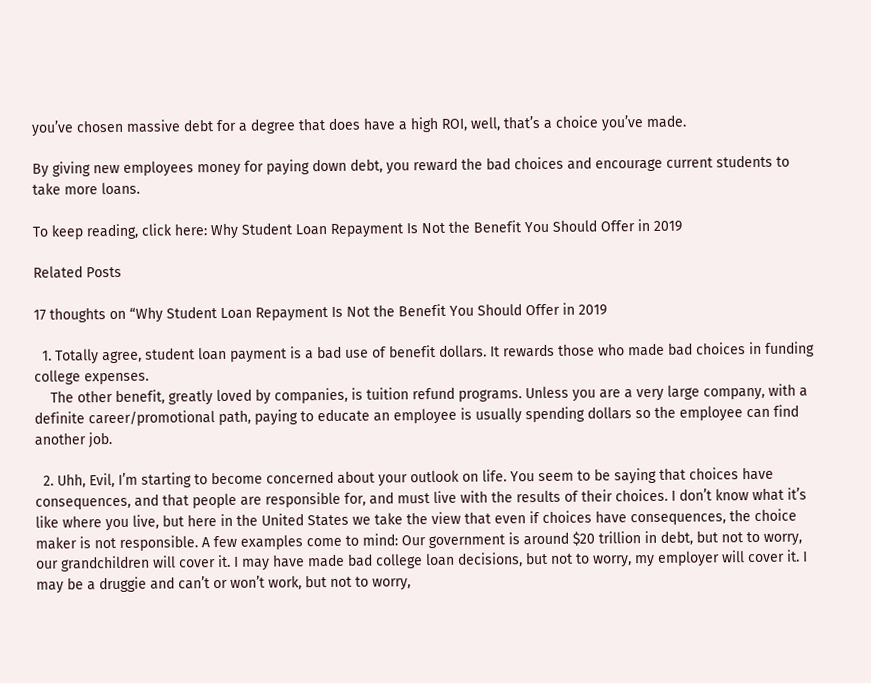you’ve chosen massive debt for a degree that does have a high ROI, well, that’s a choice you’ve made.

By giving new employees money for paying down debt, you reward the bad choices and encourage current students to take more loans.

To keep reading, click here: Why Student Loan Repayment Is Not the Benefit You Should Offer in 2019

Related Posts

17 thoughts on “Why Student Loan Repayment Is Not the Benefit You Should Offer in 2019

  1. Totally agree, student loan payment is a bad use of benefit dollars. It rewards those who made bad choices in funding college expenses.
    The other benefit, greatly loved by companies, is tuition refund programs. Unless you are a very large company, with a definite career/promotional path, paying to educate an employee is usually spending dollars so the employee can find another job.

  2. Uhh, Evil, I’m starting to become concerned about your outlook on life. You seem to be saying that choices have consequences, and that people are responsible for, and must live with the results of their choices. I don’t know what it’s like where you live, but here in the United States we take the view that even if choices have consequences, the choice maker is not responsible. A few examples come to mind: Our government is around $20 trillion in debt, but not to worry, our grandchildren will cover it. I may have made bad college loan decisions, but not to worry, my employer will cover it. I may be a druggie and can’t or won’t work, but not to worry,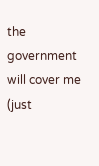the government will cover me (just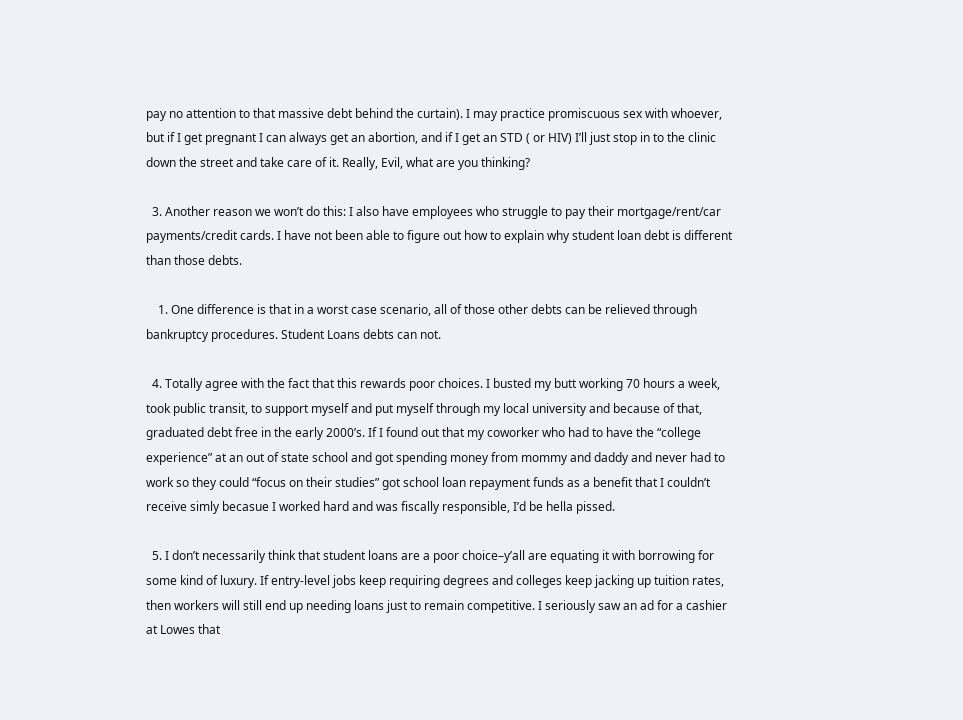pay no attention to that massive debt behind the curtain). I may practice promiscuous sex with whoever, but if I get pregnant I can always get an abortion, and if I get an STD ( or HIV) I’ll just stop in to the clinic down the street and take care of it. Really, Evil, what are you thinking?

  3. Another reason we won’t do this: I also have employees who struggle to pay their mortgage/rent/car payments/credit cards. I have not been able to figure out how to explain why student loan debt is different than those debts.

    1. One difference is that in a worst case scenario, all of those other debts can be relieved through bankruptcy procedures. Student Loans debts can not.

  4. Totally agree with the fact that this rewards poor choices. I busted my butt working 70 hours a week, took public transit, to support myself and put myself through my local university and because of that, graduated debt free in the early 2000’s. If I found out that my coworker who had to have the “college experience” at an out of state school and got spending money from mommy and daddy and never had to work so they could “focus on their studies” got school loan repayment funds as a benefit that I couldn’t receive simly becasue I worked hard and was fiscally responsible, I’d be hella pissed.

  5. I don’t necessarily think that student loans are a poor choice–y’all are equating it with borrowing for some kind of luxury. If entry-level jobs keep requiring degrees and colleges keep jacking up tuition rates, then workers will still end up needing loans just to remain competitive. I seriously saw an ad for a cashier at Lowes that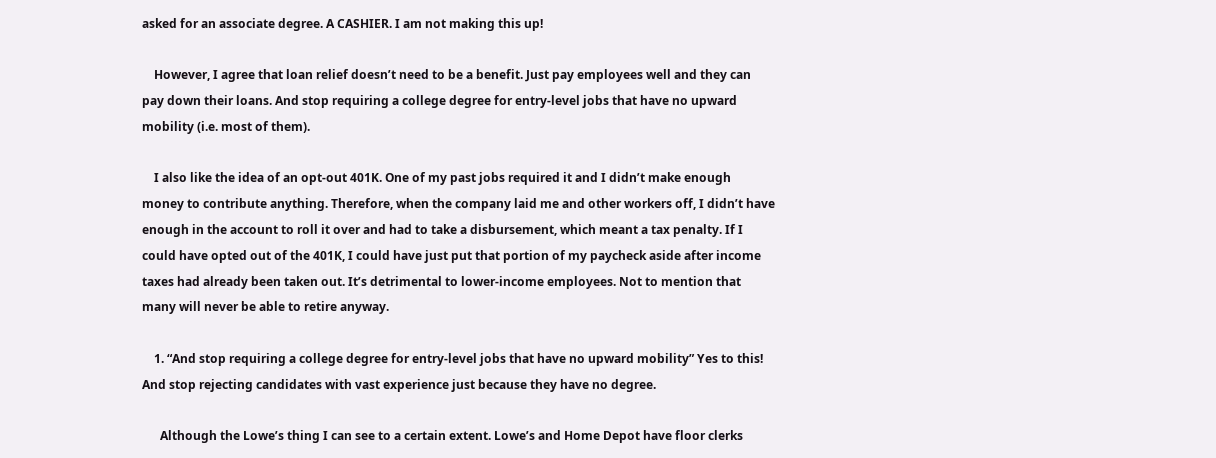asked for an associate degree. A CASHIER. I am not making this up!

    However, I agree that loan relief doesn’t need to be a benefit. Just pay employees well and they can pay down their loans. And stop requiring a college degree for entry-level jobs that have no upward mobility (i.e. most of them).

    I also like the idea of an opt-out 401K. One of my past jobs required it and I didn’t make enough money to contribute anything. Therefore, when the company laid me and other workers off, I didn’t have enough in the account to roll it over and had to take a disbursement, which meant a tax penalty. If I could have opted out of the 401K, I could have just put that portion of my paycheck aside after income taxes had already been taken out. It’s detrimental to lower-income employees. Not to mention that many will never be able to retire anyway.

    1. “And stop requiring a college degree for entry-level jobs that have no upward mobility” Yes to this! And stop rejecting candidates with vast experience just because they have no degree.

      Although the Lowe’s thing I can see to a certain extent. Lowe’s and Home Depot have floor clerks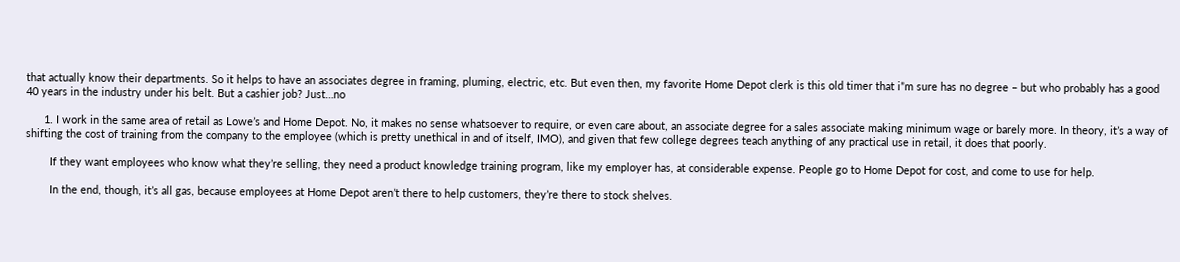that actually know their departments. So it helps to have an associates degree in framing, pluming, electric, etc. But even then, my favorite Home Depot clerk is this old timer that i”m sure has no degree – but who probably has a good 40 years in the industry under his belt. But a cashier job? Just…no

      1. I work in the same area of retail as Lowe’s and Home Depot. No, it makes no sense whatsoever to require, or even care about, an associate degree for a sales associate making minimum wage or barely more. In theory, it’s a way of shifting the cost of training from the company to the employee (which is pretty unethical in and of itself, IMO), and given that few college degrees teach anything of any practical use in retail, it does that poorly.

        If they want employees who know what they’re selling, they need a product knowledge training program, like my employer has, at considerable expense. People go to Home Depot for cost, and come to use for help.

        In the end, though, it’s all gas, because employees at Home Depot aren’t there to help customers, they’re there to stock shelves.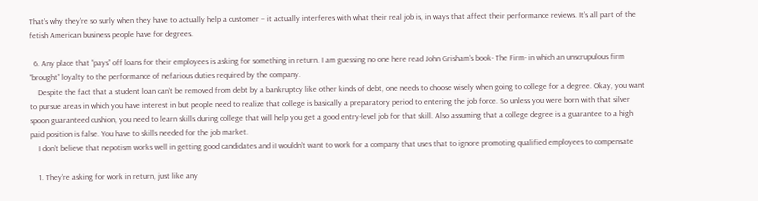That’s why they’re so surly when they have to actually help a customer – it actually interferes with what their real job is, in ways that affect their performance reviews. It’s all part of the fetish American business people have for degrees.

  6. Any place that “pays” off loans for their employees is asking for something in return. I am guessing no one here read John Grisham’s book- The Firm- in which an unscrupulous firm “brought” loyalty to the performance of nefarious duties required by the company.
    Despite the fact that a student loan can’t be removed from debt by a bankruptcy like other kinds of debt, one needs to choose wisely when going to college for a degree. Okay, you want to pursue areas in which you have interest in but people need to realize that college is basically a preparatory period to entering the job force. So unless you were born with that silver spoon guaranteed cushion, you need to learn skills during college that will help you get a good entry-level job for that skill. Also assuming that a college degree is a guarantee to a high paid position is false. You have to skills needed for the job market.
    I don’t believe that nepotism works well in getting good candidates and iI wouldn’t want to work for a company that uses that to ignore promoting qualified employees to compensate

    1. They’re asking for work in return, just like any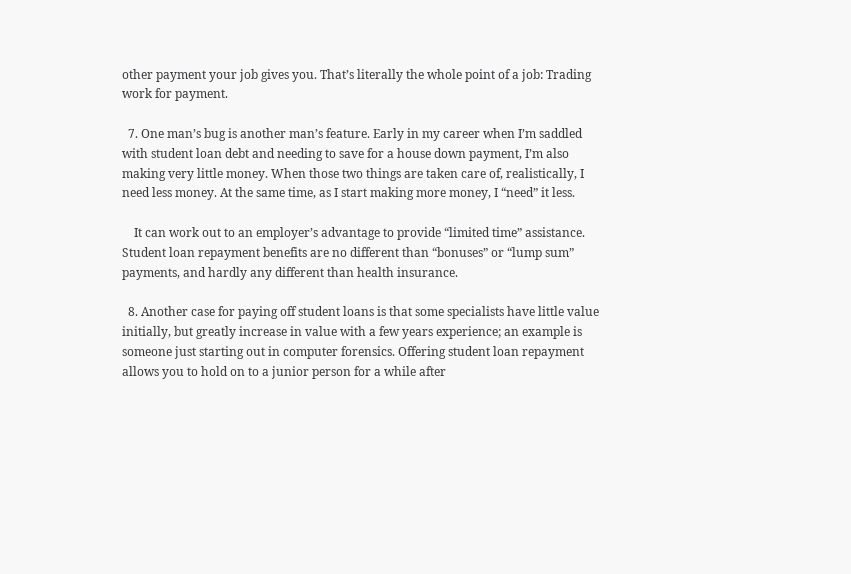other payment your job gives you. That’s literally the whole point of a job: Trading work for payment.

  7. One man’s bug is another man’s feature. Early in my career when I’m saddled with student loan debt and needing to save for a house down payment, I’m also making very little money. When those two things are taken care of, realistically, I need less money. At the same time, as I start making more money, I “need” it less.

    It can work out to an employer’s advantage to provide “limited time” assistance. Student loan repayment benefits are no different than “bonuses” or “lump sum” payments, and hardly any different than health insurance.

  8. Another case for paying off student loans is that some specialists have little value initially, but greatly increase in value with a few years experience; an example is someone just starting out in computer forensics. Offering student loan repayment allows you to hold on to a junior person for a while after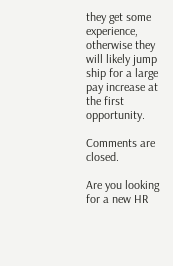they get some experience, otherwise they will likely jump ship for a large pay increase at the first opportunity.

Comments are closed.

Are you looking for a new HR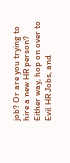job? Or are you trying to hire a new HR person? Either way, hop on over to Evil HR Jobs, and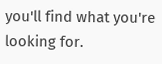you'll find what you're looking for.